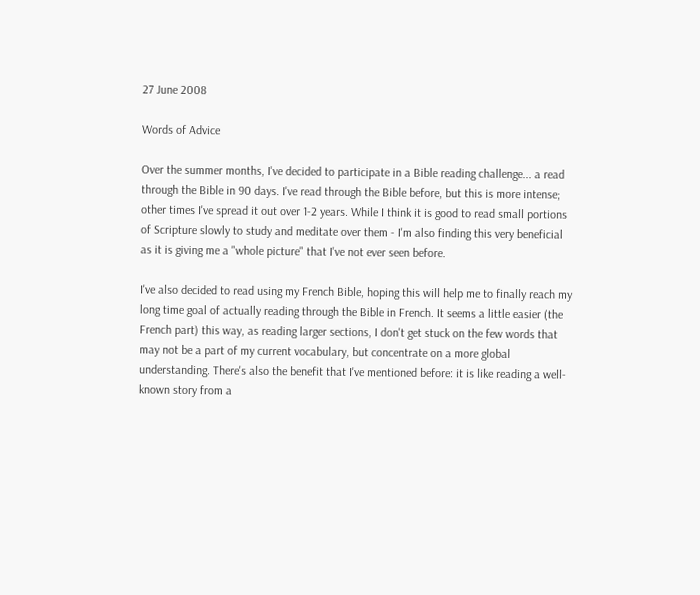27 June 2008

Words of Advice

Over the summer months, I've decided to participate in a Bible reading challenge... a read through the Bible in 90 days. I've read through the Bible before, but this is more intense; other times I've spread it out over 1-2 years. While I think it is good to read small portions of Scripture slowly to study and meditate over them - I'm also finding this very beneficial as it is giving me a "whole picture" that I've not ever seen before.

I've also decided to read using my French Bible, hoping this will help me to finally reach my long time goal of actually reading through the Bible in French. It seems a little easier (the French part) this way, as reading larger sections, I don't get stuck on the few words that may not be a part of my current vocabulary, but concentrate on a more global understanding. There's also the benefit that I've mentioned before: it is like reading a well-known story from a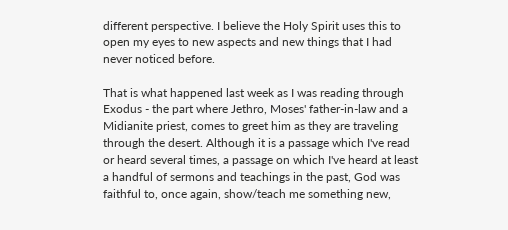different perspective. I believe the Holy Spirit uses this to open my eyes to new aspects and new things that I had never noticed before.

That is what happened last week as I was reading through Exodus - the part where Jethro, Moses' father-in-law and a Midianite priest, comes to greet him as they are traveling through the desert. Although it is a passage which I've read or heard several times, a passage on which I've heard at least a handful of sermons and teachings in the past, God was faithful to, once again, show/teach me something new,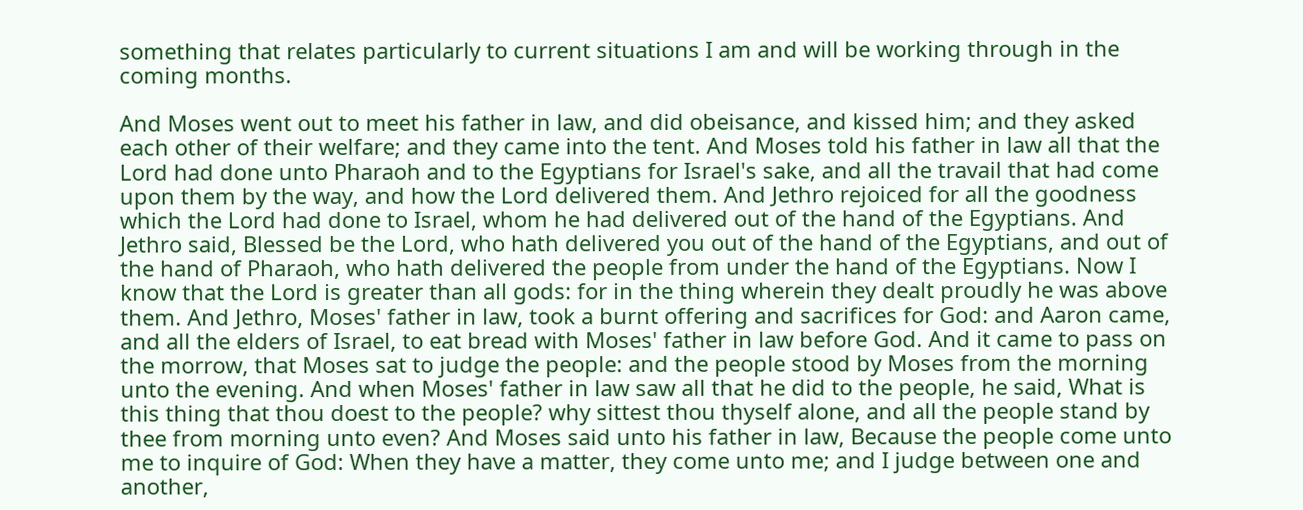something that relates particularly to current situations I am and will be working through in the coming months.

And Moses went out to meet his father in law, and did obeisance, and kissed him; and they asked each other of their welfare; and they came into the tent. And Moses told his father in law all that the Lord had done unto Pharaoh and to the Egyptians for Israel's sake, and all the travail that had come upon them by the way, and how the Lord delivered them. And Jethro rejoiced for all the goodness which the Lord had done to Israel, whom he had delivered out of the hand of the Egyptians. And Jethro said, Blessed be the Lord, who hath delivered you out of the hand of the Egyptians, and out of the hand of Pharaoh, who hath delivered the people from under the hand of the Egyptians. Now I know that the Lord is greater than all gods: for in the thing wherein they dealt proudly he was above them. And Jethro, Moses' father in law, took a burnt offering and sacrifices for God: and Aaron came, and all the elders of Israel, to eat bread with Moses' father in law before God. And it came to pass on the morrow, that Moses sat to judge the people: and the people stood by Moses from the morning unto the evening. And when Moses' father in law saw all that he did to the people, he said, What is this thing that thou doest to the people? why sittest thou thyself alone, and all the people stand by thee from morning unto even? And Moses said unto his father in law, Because the people come unto me to inquire of God: When they have a matter, they come unto me; and I judge between one and another,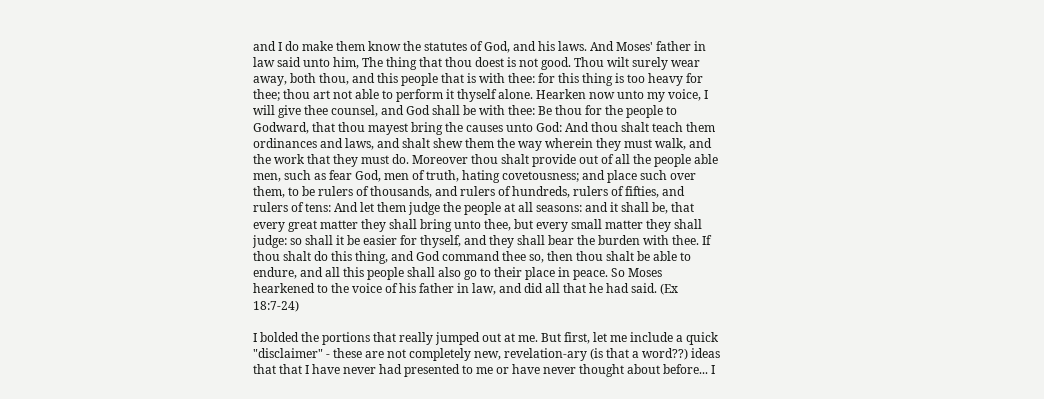and I do make them know the statutes of God, and his laws. And Moses' father in law said unto him, The thing that thou doest is not good. Thou wilt surely wear away, both thou, and this people that is with thee: for this thing is too heavy for thee; thou art not able to perform it thyself alone. Hearken now unto my voice, I will give thee counsel, and God shall be with thee: Be thou for the people to Godward, that thou mayest bring the causes unto God: And thou shalt teach them ordinances and laws, and shalt shew them the way wherein they must walk, and the work that they must do. Moreover thou shalt provide out of all the people able men, such as fear God, men of truth, hating covetousness; and place such over them, to be rulers of thousands, and rulers of hundreds, rulers of fifties, and rulers of tens: And let them judge the people at all seasons: and it shall be, that every great matter they shall bring unto thee, but every small matter they shall judge: so shall it be easier for thyself, and they shall bear the burden with thee. If thou shalt do this thing, and God command thee so, then thou shalt be able to endure, and all this people shall also go to their place in peace. So Moses hearkened to the voice of his father in law, and did all that he had said. (Ex 18:7-24)

I bolded the portions that really jumped out at me. But first, let me include a quick "disclaimer" - these are not completely new, revelation-ary (is that a word??) ideas that that I have never had presented to me or have never thought about before... I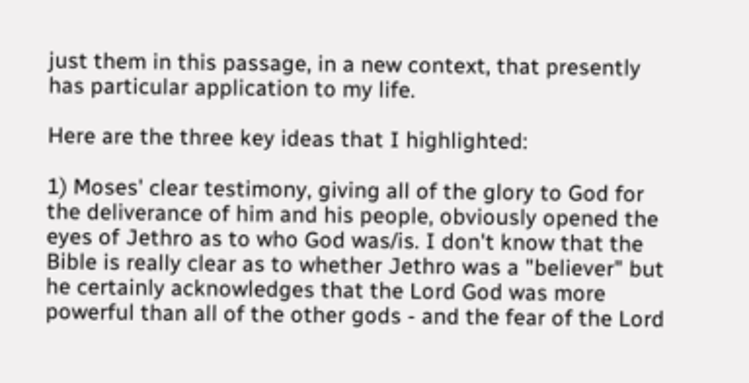just them in this passage, in a new context, that presently has particular application to my life.

Here are the three key ideas that I highlighted:

1) Moses' clear testimony, giving all of the glory to God for the deliverance of him and his people, obviously opened the eyes of Jethro as to who God was/is. I don't know that the Bible is really clear as to whether Jethro was a "believer" but he certainly acknowledges that the Lord God was more powerful than all of the other gods - and the fear of the Lord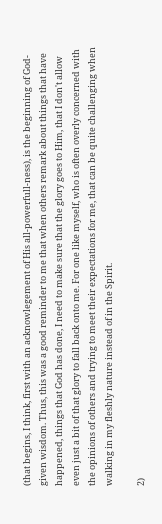(that begins, I think, first with an acknowlegement of His all-powerfull-ness), is the beginning of God-given wisdom. Thus, this was a good reminder to me that when others remark about things that have happened, things that God has done, I need to make sure that the glory goes to Him, that I don't allow even just a bit of that glory to fall back onto me. For one like myself, who is often overly concerned with the opinions of others and trying to meet their expectations for me, that can be quite challenging when walking in my fleshly nature instead of in the Spirit.

2)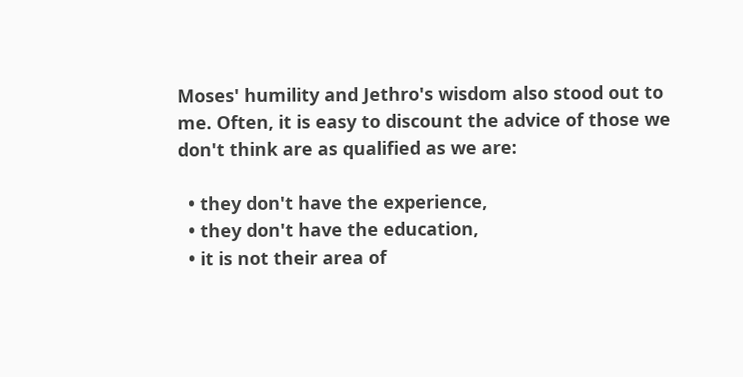Moses' humility and Jethro's wisdom also stood out to me. Often, it is easy to discount the advice of those we don't think are as qualified as we are:

  • they don't have the experience,
  • they don't have the education,
  • it is not their area of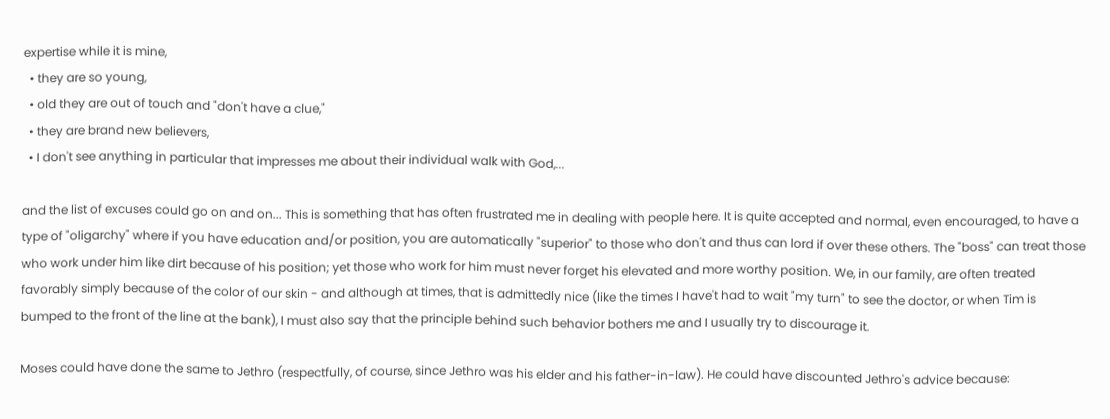expertise while it is mine,
  • they are so young,
  • old they are out of touch and "don't have a clue,"
  • they are brand new believers,
  • I don't see anything in particular that impresses me about their individual walk with God,...

and the list of excuses could go on and on... This is something that has often frustrated me in dealing with people here. It is quite accepted and normal, even encouraged, to have a type of "oligarchy" where if you have education and/or position, you are automatically "superior" to those who don't and thus can lord if over these others. The "boss" can treat those who work under him like dirt because of his position; yet those who work for him must never forget his elevated and more worthy position. We, in our family, are often treated favorably simply because of the color of our skin - and although at times, that is admittedly nice (like the times I have't had to wait "my turn" to see the doctor, or when Tim is bumped to the front of the line at the bank), I must also say that the principle behind such behavior bothers me and I usually try to discourage it.

Moses could have done the same to Jethro (respectfully, of course, since Jethro was his elder and his father-in-law). He could have discounted Jethro's advice because: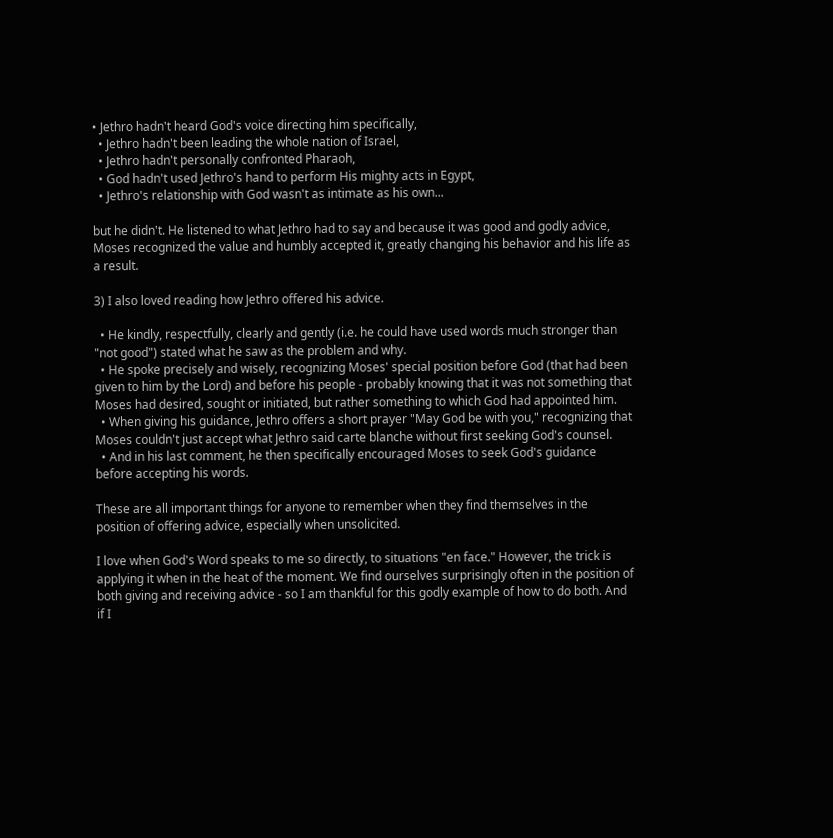• Jethro hadn't heard God's voice directing him specifically,
  • Jethro hadn't been leading the whole nation of Israel,
  • Jethro hadn't personally confronted Pharaoh,
  • God hadn't used Jethro's hand to perform His mighty acts in Egypt,
  • Jethro's relationship with God wasn't as intimate as his own...

but he didn't. He listened to what Jethro had to say and because it was good and godly advice, Moses recognized the value and humbly accepted it, greatly changing his behavior and his life as a result.

3) I also loved reading how Jethro offered his advice.

  • He kindly, respectfully, clearly and gently (i.e. he could have used words much stronger than "not good") stated what he saw as the problem and why.
  • He spoke precisely and wisely, recognizing Moses' special position before God (that had been given to him by the Lord) and before his people - probably knowing that it was not something that Moses had desired, sought or initiated, but rather something to which God had appointed him.
  • When giving his guidance, Jethro offers a short prayer "May God be with you," recognizing that Moses couldn't just accept what Jethro said carte blanche without first seeking God's counsel.
  • And in his last comment, he then specifically encouraged Moses to seek God's guidance before accepting his words.

These are all important things for anyone to remember when they find themselves in the position of offering advice, especially when unsolicited.

I love when God's Word speaks to me so directly, to situations "en face." However, the trick is applying it when in the heat of the moment. We find ourselves surprisingly often in the position of both giving and receiving advice - so I am thankful for this godly example of how to do both. And if I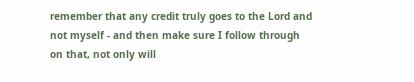remember that any credit truly goes to the Lord and not myself - and then make sure I follow through on that, not only will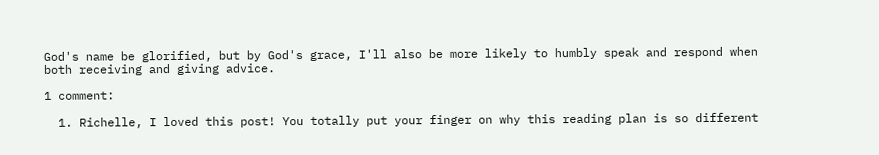God's name be glorified, but by God's grace, I'll also be more likely to humbly speak and respond when both receiving and giving advice.

1 comment:

  1. Richelle, I loved this post! You totally put your finger on why this reading plan is so different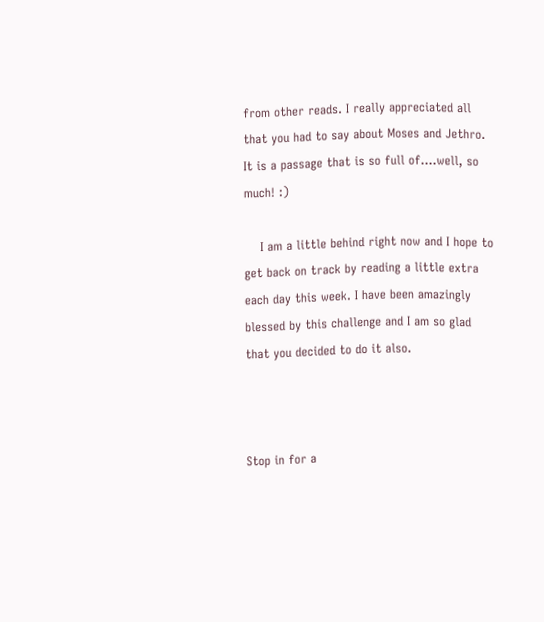from other reads. I really appreciated all that you had to say about Moses and Jethro. It is a passage that is so full of....well, so much! :)

    I am a little behind right now and I hope to get back on track by reading a little extra each day this week. I have been amazingly blessed by this challenge and I am so glad that you decided to do it also.



Stop in for a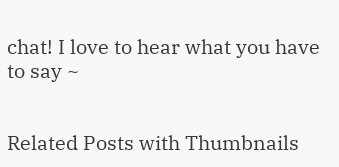chat! I love to hear what you have to say ~


Related Posts with Thumbnails